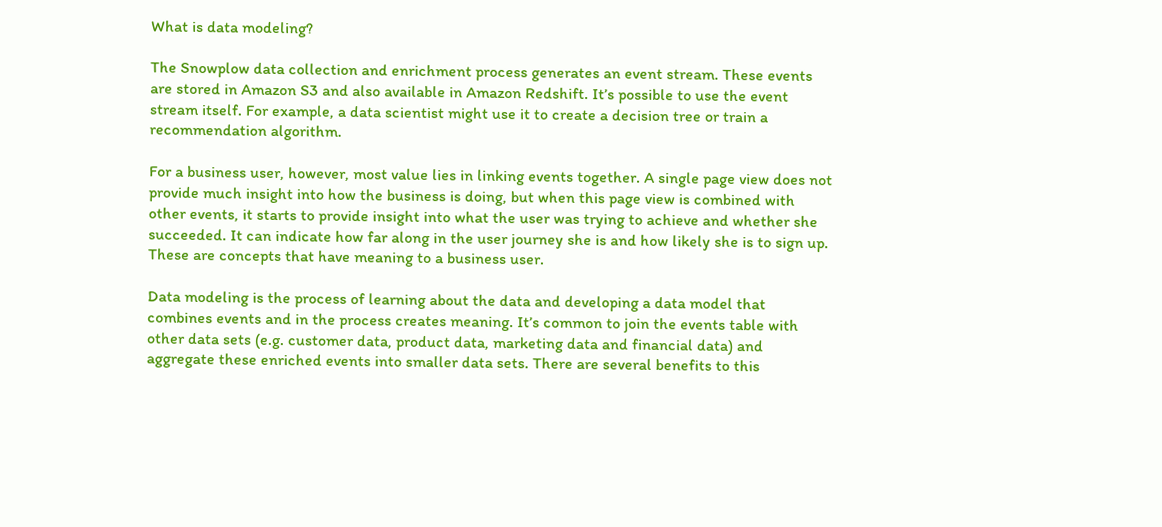What is data modeling?

The Snowplow data collection and enrichment process generates an event stream. These events are stored in Amazon S3 and also available in Amazon Redshift. It’s possible to use the event stream itself. For example, a data scientist might use it to create a decision tree or train a recommendation algorithm.

For a business user, however, most value lies in linking events together. A single page view does not provide much insight into how the business is doing, but when this page view is combined with other events, it starts to provide insight into what the user was trying to achieve and whether she succeeded. It can indicate how far along in the user journey she is and how likely she is to sign up. These are concepts that have meaning to a business user.

Data modeling is the process of learning about the data and developing a data model that combines events and in the process creates meaning. It’s common to join the events table with other data sets (e.g. customer data, product data, marketing data and financial data) and aggregate these enriched events into smaller data sets. There are several benefits to this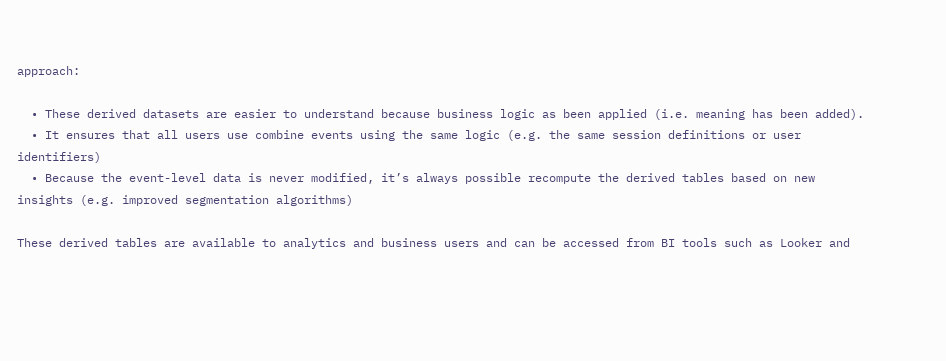approach:

  • These derived datasets are easier to understand because business logic as been applied (i.e. meaning has been added).
  • It ensures that all users use combine events using the same logic (e.g. the same session definitions or user identifiers)
  • Because the event-level data is never modified, it’s always possible recompute the derived tables based on new insights (e.g. improved segmentation algorithms)

These derived tables are available to analytics and business users and can be accessed from BI tools such as Looker and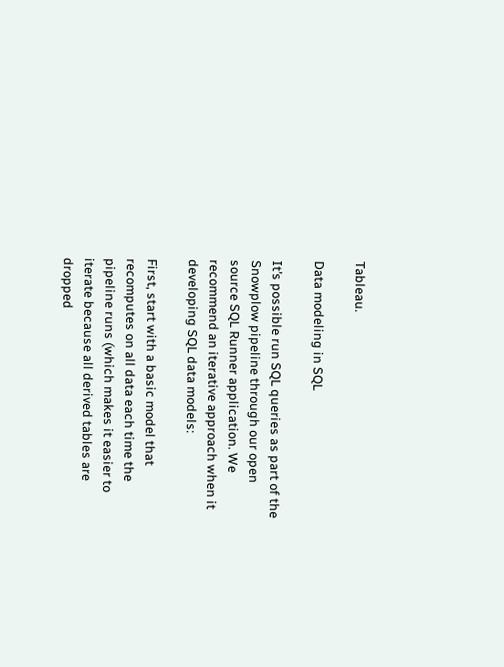Tableau.

Data modeling in SQL

It’s possible run SQL queries as part of the Snowplow pipeline through our open source SQL Runner application. We recommend an iterative approach when it developing SQL data models:

First, start with a basic model that recomputes on all data each time the pipeline runs (which makes it easier to iterate because all derived tables are dropped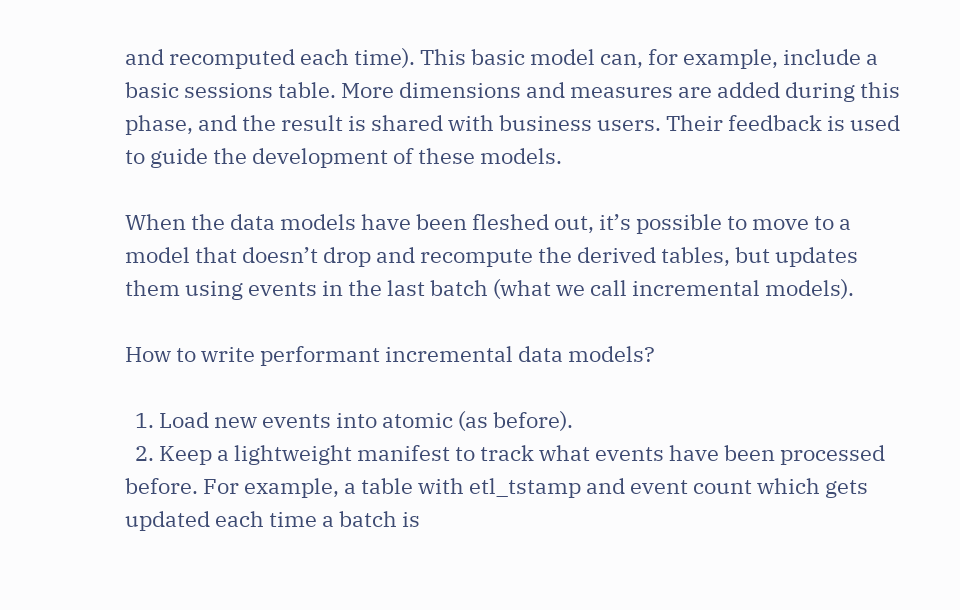and recomputed each time). This basic model can, for example, include a basic sessions table. More dimensions and measures are added during this phase, and the result is shared with business users. Their feedback is used to guide the development of these models.

When the data models have been fleshed out, it’s possible to move to a model that doesn’t drop and recompute the derived tables, but updates them using events in the last batch (what we call incremental models).

How to write performant incremental data models?

  1. Load new events into atomic (as before).
  2. Keep a lightweight manifest to track what events have been processed before. For example, a table with etl_tstamp and event count which gets updated each time a batch is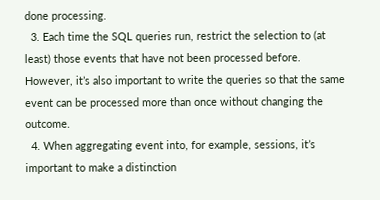done processing.
  3. Each time the SQL queries run, restrict the selection to (at least) those events that have not been processed before. However, it’s also important to write the queries so that the same event can be processed more than once without changing the outcome.
  4. When aggregating event into, for example, sessions, it’s important to make a distinction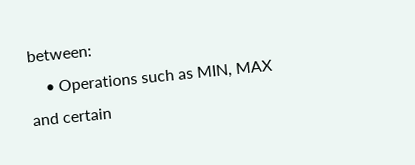between:
    • Operations such as MIN, MAX and certain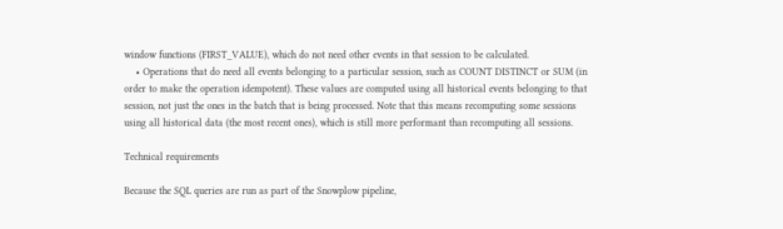window functions (FIRST_VALUE), which do not need other events in that session to be calculated.
    • Operations that do need all events belonging to a particular session, such as COUNT DISTINCT or SUM (in order to make the operation idempotent). These values are computed using all historical events belonging to that session, not just the ones in the batch that is being processed. Note that this means recomputing some sessions using all historical data (the most recent ones), which is still more performant than recomputing all sessions.

Technical requirements

Because the SQL queries are run as part of the Snowplow pipeline,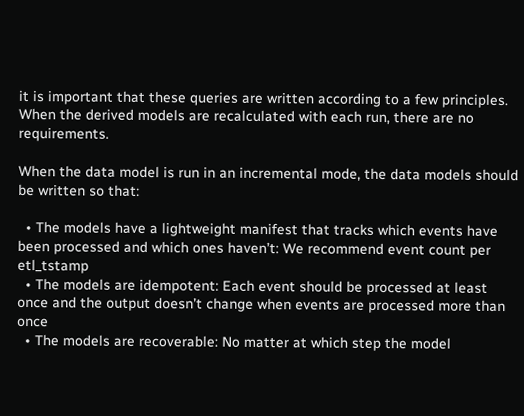it is important that these queries are written according to a few principles. When the derived models are recalculated with each run, there are no requirements.

When the data model is run in an incremental mode, the data models should be written so that:

  • The models have a lightweight manifest that tracks which events have been processed and which ones haven’t: We recommend event count per etl_tstamp
  • The models are idempotent: Each event should be processed at least once and the output doesn’t change when events are processed more than once
  • The models are recoverable: No matter at which step the model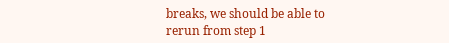breaks, we should be able to rerun from step 1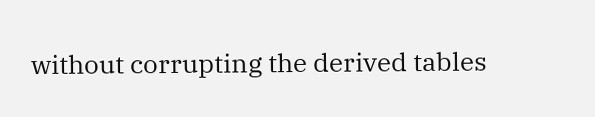without corrupting the derived tables